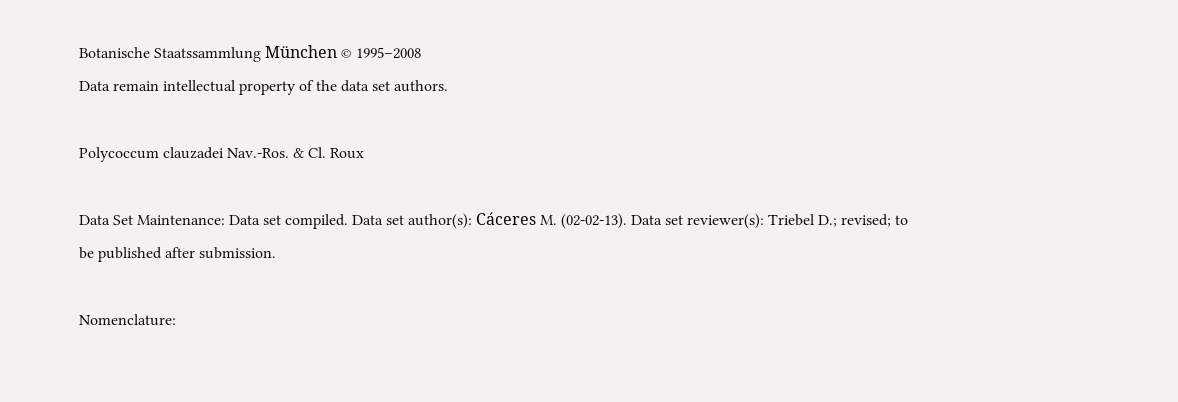Botanische Staatssammlung München © 1995–2008
Data remain intellectual property of the data set authors.

Polycoccum clauzadei Nav.-Ros. & Cl. Roux

Data Set Maintenance: Data set compiled. Data set author(s): Cáceres M. (02-02-13). Data set reviewer(s): Triebel D.; revised; to be published after submission.

Nomenclature: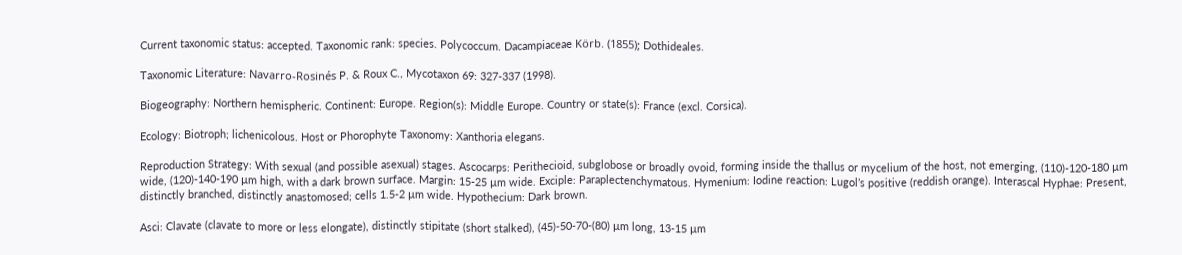Current taxonomic status: accepted. Taxonomic rank: species. Polycoccum. Dacampiaceae Körb. (1855); Dothideales.

Taxonomic Literature: Navarro-Rosinés P. & Roux C., Mycotaxon 69: 327-337 (1998).

Biogeography: Northern hemispheric. Continent: Europe. Region(s): Middle Europe. Country or state(s): France (excl. Corsica).

Ecology: Biotroph; lichenicolous. Host or Phorophyte Taxonomy: Xanthoria elegans.

Reproduction Strategy: With sexual (and possible asexual) stages. Ascocarps: Perithecioid, subglobose or broadly ovoid, forming inside the thallus or mycelium of the host, not emerging, (110)-120-180 µm wide, (120)-140-190 µm high, with a dark brown surface. Margin: 15-25 µm wide. Exciple: Paraplectenchymatous. Hymenium: Iodine reaction: Lugol’s positive (reddish orange). Interascal Hyphae: Present, distinctly branched, distinctly anastomosed; cells 1.5-2 µm wide. Hypothecium: Dark brown.

Asci: Clavate (clavate to more or less elongate), distinctly stipitate (short stalked), (45)-50-70-(80) µm long, 13-15 µm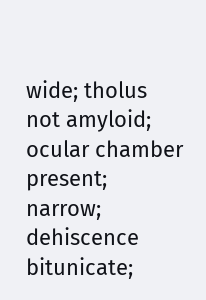wide; tholus not amyloid; ocular chamber present; narrow; dehiscence bitunicate;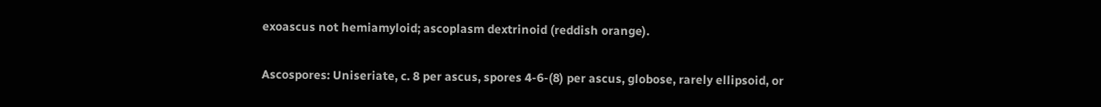exoascus not hemiamyloid; ascoplasm dextrinoid (reddish orange).

Ascospores: Uniseriate, c. 8 per ascus, spores 4-6-(8) per ascus, globose, rarely ellipsoid, or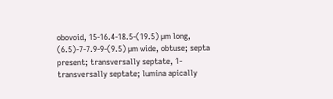obovoid, 15-16.4-18.5-(19.5) µm long, (6.5)-7-7.9-9-(9.5) µm wide, obtuse; septa present; transversally septate, 1-transversally septate; lumina apically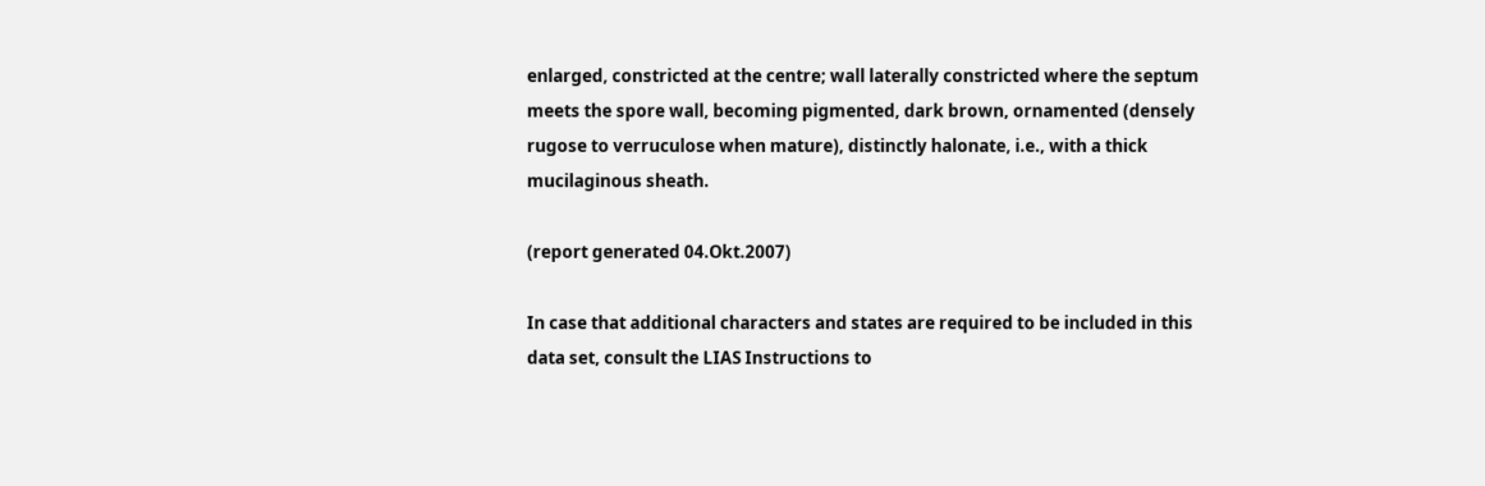enlarged, constricted at the centre; wall laterally constricted where the septum meets the spore wall, becoming pigmented, dark brown, ornamented (densely rugose to verruculose when mature), distinctly halonate, i.e., with a thick mucilaginous sheath.

(report generated 04.Okt.2007)

In case that additional characters and states are required to be included in this data set, consult the LIAS Instructions to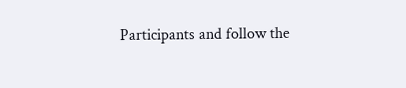Participants and follow the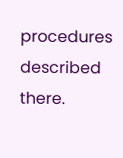procedures described there.